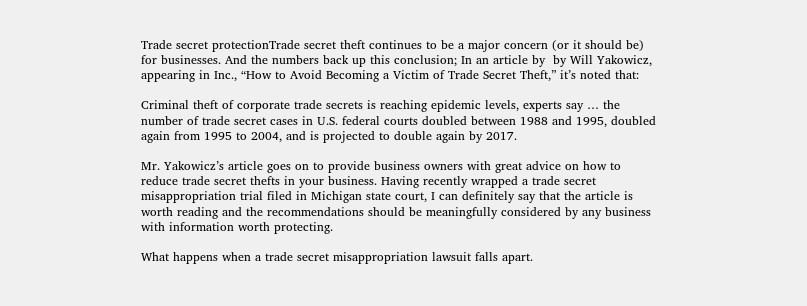Trade secret protectionTrade secret theft continues to be a major concern (or it should be) for businesses. And the numbers back up this conclusion; In an article by  by Will Yakowicz, appearing in Inc., “How to Avoid Becoming a Victim of Trade Secret Theft,” it’s noted that:

Criminal theft of corporate trade secrets is reaching epidemic levels, experts say … the number of trade secret cases in U.S. federal courts doubled between 1988 and 1995, doubled again from 1995 to 2004, and is projected to double again by 2017.

Mr. Yakowicz’s article goes on to provide business owners with great advice on how to reduce trade secret thefts in your business. Having recently wrapped a trade secret misappropriation trial filed in Michigan state court, I can definitely say that the article is worth reading and the recommendations should be meaningfully considered by any business with information worth protecting.

What happens when a trade secret misappropriation lawsuit falls apart.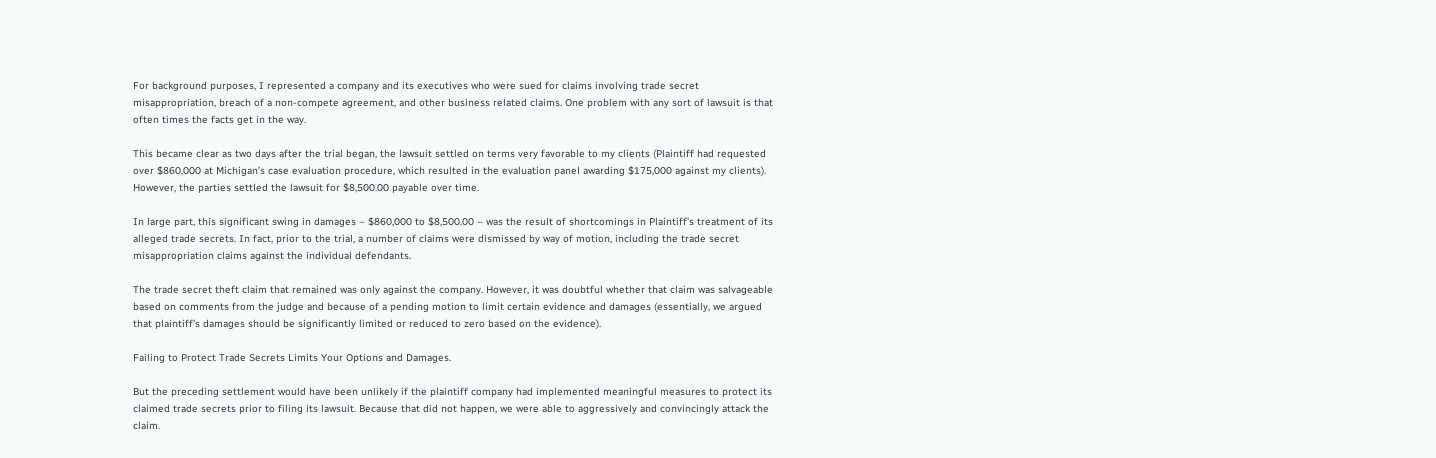For background purposes, I represented a company and its executives who were sued for claims involving trade secret misappropriation, breach of a non-compete agreement, and other business related claims. One problem with any sort of lawsuit is that often times the facts get in the way.

This became clear as two days after the trial began, the lawsuit settled on terms very favorable to my clients (Plaintiff had requested over $860,000 at Michigan’s case evaluation procedure, which resulted in the evaluation panel awarding $175,000 against my clients). However, the parties settled the lawsuit for $8,500.00 payable over time.

In large part, this significant swing in damages – $860,000 to $8,500.00 – was the result of shortcomings in Plaintiff’s treatment of its alleged trade secrets. In fact, prior to the trial, a number of claims were dismissed by way of motion, including the trade secret misappropriation claims against the individual defendants.

The trade secret theft claim that remained was only against the company. However, it was doubtful whether that claim was salvageable based on comments from the judge and because of a pending motion to limit certain evidence and damages (essentially, we argued that plaintiff’s damages should be significantly limited or reduced to zero based on the evidence).

Failing to Protect Trade Secrets Limits Your Options and Damages.

But the preceding settlement would have been unlikely if the plaintiff company had implemented meaningful measures to protect its claimed trade secrets prior to filing its lawsuit. Because that did not happen, we were able to aggressively and convincingly attack the claim.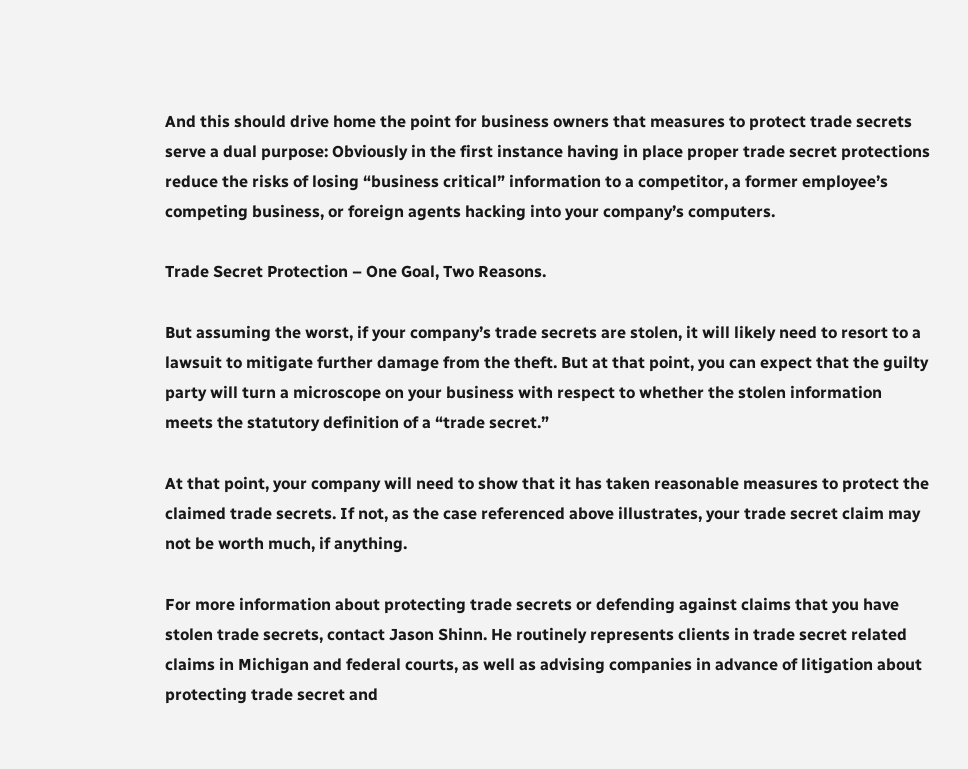And this should drive home the point for business owners that measures to protect trade secrets serve a dual purpose: Obviously in the first instance having in place proper trade secret protections reduce the risks of losing “business critical” information to a competitor, a former employee’s competing business, or foreign agents hacking into your company’s computers.

Trade Secret Protection – One Goal, Two Reasons.

But assuming the worst, if your company’s trade secrets are stolen, it will likely need to resort to a lawsuit to mitigate further damage from the theft. But at that point, you can expect that the guilty party will turn a microscope on your business with respect to whether the stolen information meets the statutory definition of a “trade secret.”

At that point, your company will need to show that it has taken reasonable measures to protect the claimed trade secrets. If not, as the case referenced above illustrates, your trade secret claim may not be worth much, if anything.

For more information about protecting trade secrets or defending against claims that you have stolen trade secrets, contact Jason Shinn. He routinely represents clients in trade secret related claims in Michigan and federal courts, as well as advising companies in advance of litigation about protecting trade secret and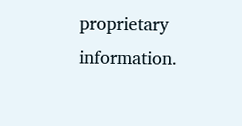proprietary information.